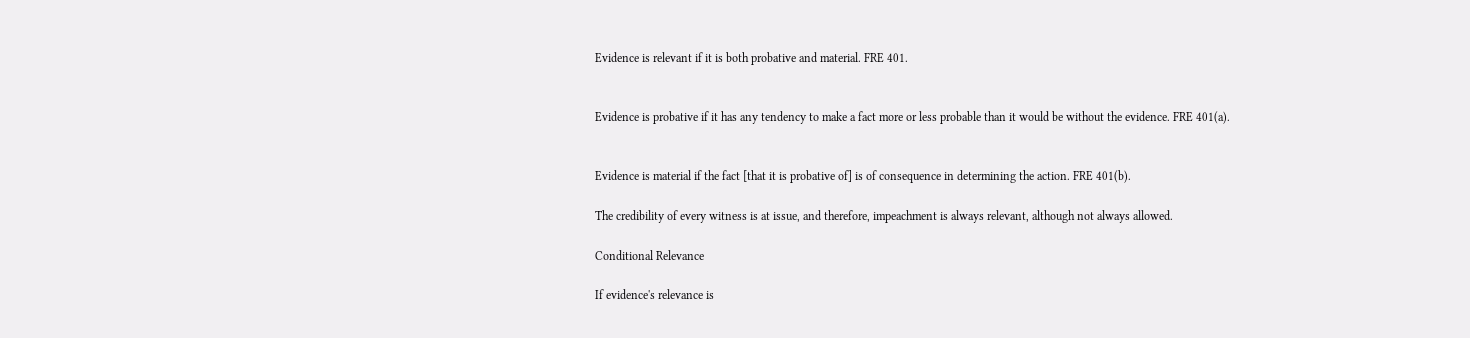Evidence is relevant if it is both probative and material. FRE 401.


Evidence is probative if it has any tendency to make a fact more or less probable than it would be without the evidence. FRE 401(a).


Evidence is material if the fact [that it is probative of] is of consequence in determining the action. FRE 401(b).

The credibility of every witness is at issue, and therefore, impeachment is always relevant, although not always allowed.

Conditional Relevance

If evidence's relevance is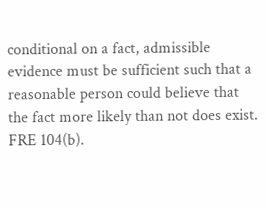conditional on a fact, admissible evidence must be sufficient such that a reasonable person could believe that the fact more likely than not does exist. FRE 104(b).